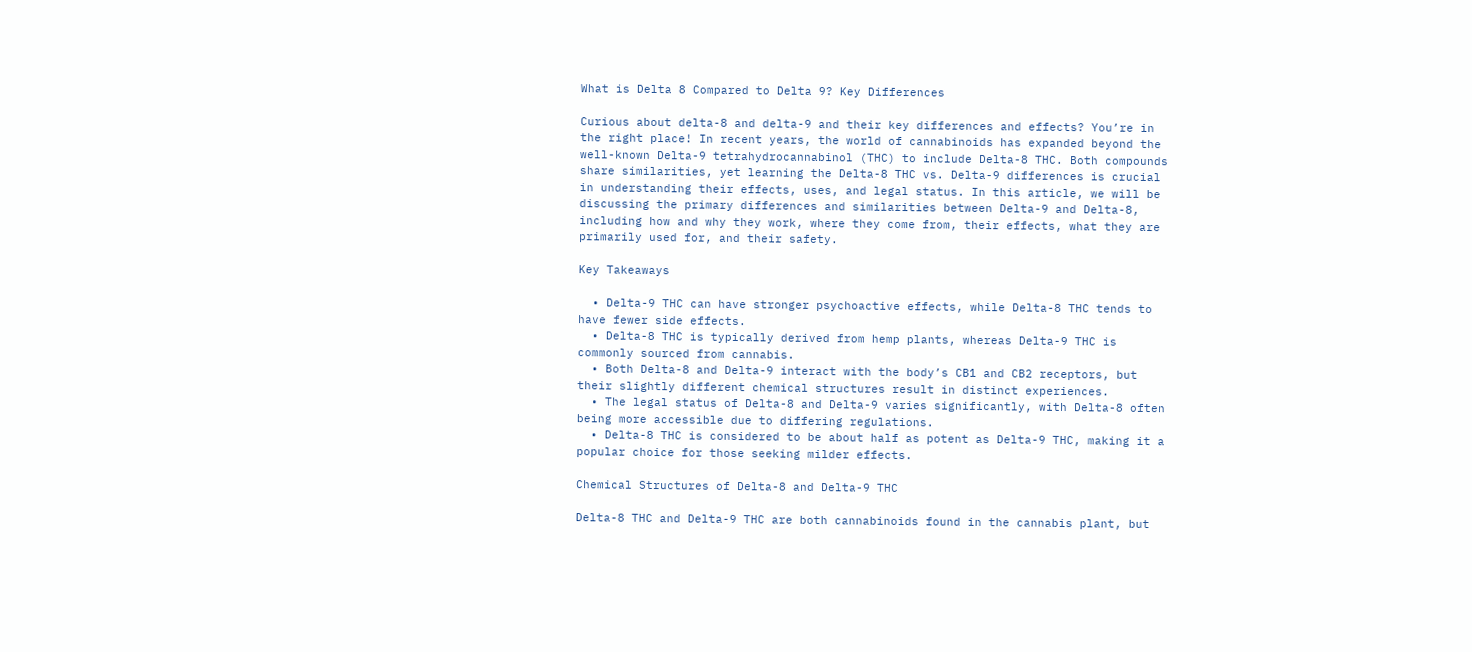What is Delta 8 Compared to Delta 9? Key Differences

Curious about delta-8 and delta-9 and their key differences and effects? You’re in the right place! In recent years, the world of cannabinoids has expanded beyond the well-known Delta-9 tetrahydrocannabinol (THC) to include Delta-8 THC. Both compounds share similarities, yet learning the Delta-8 THC vs. Delta-9 differences is crucial in understanding their effects, uses, and legal status. In this article, we will be discussing the primary differences and similarities between Delta-9 and Delta-8, including how and why they work, where they come from, their effects, what they are primarily used for, and their safety.

Key Takeaways

  • Delta-9 THC can have stronger psychoactive effects, while Delta-8 THC tends to have fewer side effects.
  • Delta-8 THC is typically derived from hemp plants, whereas Delta-9 THC is commonly sourced from cannabis.
  • Both Delta-8 and Delta-9 interact with the body’s CB1 and CB2 receptors, but their slightly different chemical structures result in distinct experiences.
  • The legal status of Delta-8 and Delta-9 varies significantly, with Delta-8 often being more accessible due to differing regulations.
  • Delta-8 THC is considered to be about half as potent as Delta-9 THC, making it a popular choice for those seeking milder effects.

Chemical Structures of Delta-8 and Delta-9 THC

Delta-8 THC and Delta-9 THC are both cannabinoids found in the cannabis plant, but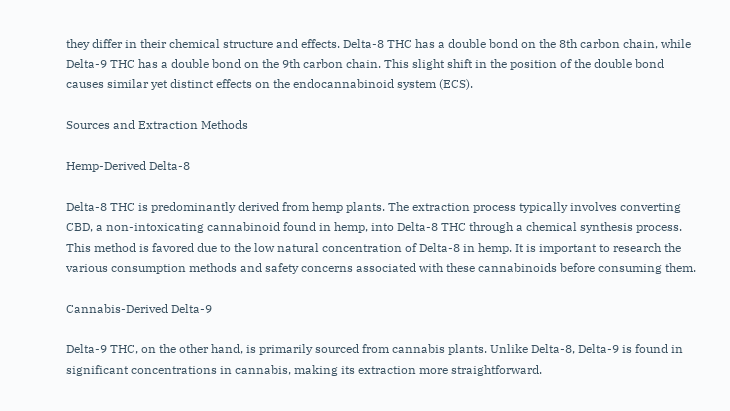they differ in their chemical structure and effects. Delta-8 THC has a double bond on the 8th carbon chain, while Delta-9 THC has a double bond on the 9th carbon chain. This slight shift in the position of the double bond causes similar yet distinct effects on the endocannabinoid system (ECS).

Sources and Extraction Methods

Hemp-Derived Delta-8

Delta-8 THC is predominantly derived from hemp plants. The extraction process typically involves converting CBD, a non-intoxicating cannabinoid found in hemp, into Delta-8 THC through a chemical synthesis process. This method is favored due to the low natural concentration of Delta-8 in hemp. It is important to research the various consumption methods and safety concerns associated with these cannabinoids before consuming them.

Cannabis-Derived Delta-9

Delta-9 THC, on the other hand, is primarily sourced from cannabis plants. Unlike Delta-8, Delta-9 is found in significant concentrations in cannabis, making its extraction more straightforward.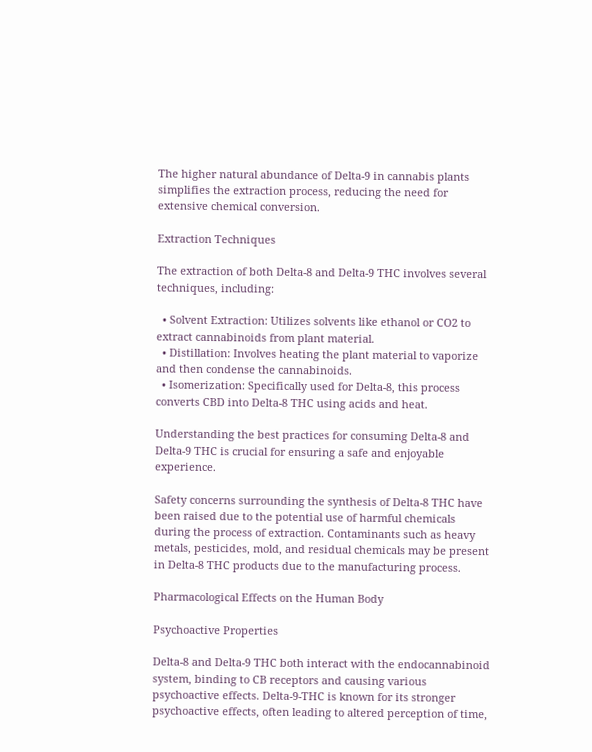The higher natural abundance of Delta-9 in cannabis plants simplifies the extraction process, reducing the need for extensive chemical conversion.

Extraction Techniques

The extraction of both Delta-8 and Delta-9 THC involves several techniques, including:

  • Solvent Extraction: Utilizes solvents like ethanol or CO2 to extract cannabinoids from plant material.
  • Distillation: Involves heating the plant material to vaporize and then condense the cannabinoids.
  • Isomerization: Specifically used for Delta-8, this process converts CBD into Delta-8 THC using acids and heat.

Understanding the best practices for consuming Delta-8 and Delta-9 THC is crucial for ensuring a safe and enjoyable experience.

Safety concerns surrounding the synthesis of Delta-8 THC have been raised due to the potential use of harmful chemicals during the process of extraction. Contaminants such as heavy metals, pesticides, mold, and residual chemicals may be present in Delta-8 THC products due to the manufacturing process.

Pharmacological Effects on the Human Body

Psychoactive Properties

Delta-8 and Delta-9 THC both interact with the endocannabinoid system, binding to CB receptors and causing various psychoactive effects. Delta-9-THC is known for its stronger psychoactive effects, often leading to altered perception of time,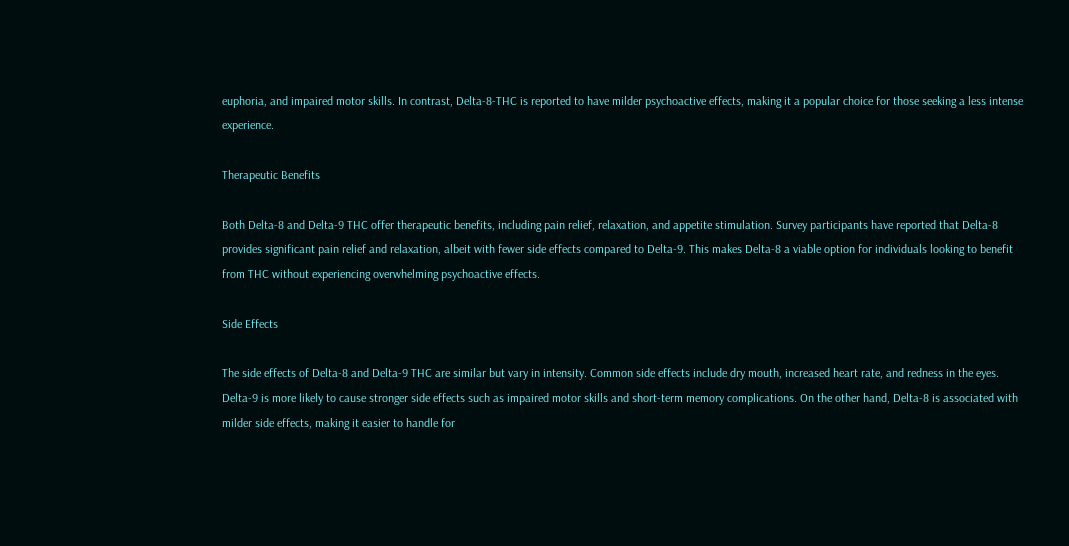euphoria, and impaired motor skills. In contrast, Delta-8-THC is reported to have milder psychoactive effects, making it a popular choice for those seeking a less intense experience.

Therapeutic Benefits

Both Delta-8 and Delta-9 THC offer therapeutic benefits, including pain relief, relaxation, and appetite stimulation. Survey participants have reported that Delta-8 provides significant pain relief and relaxation, albeit with fewer side effects compared to Delta-9. This makes Delta-8 a viable option for individuals looking to benefit from THC without experiencing overwhelming psychoactive effects.

Side Effects

The side effects of Delta-8 and Delta-9 THC are similar but vary in intensity. Common side effects include dry mouth, increased heart rate, and redness in the eyes. Delta-9 is more likely to cause stronger side effects such as impaired motor skills and short-term memory complications. On the other hand, Delta-8 is associated with milder side effects, making it easier to handle for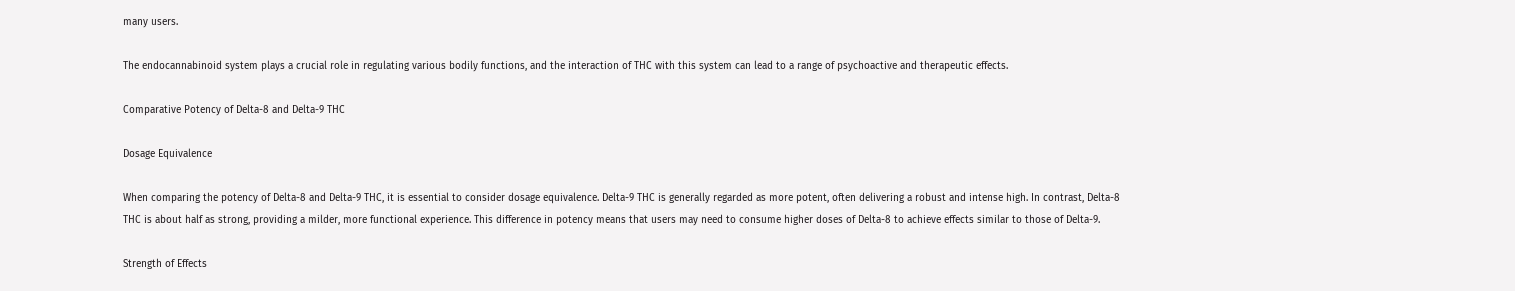many users.

The endocannabinoid system plays a crucial role in regulating various bodily functions, and the interaction of THC with this system can lead to a range of psychoactive and therapeutic effects.

Comparative Potency of Delta-8 and Delta-9 THC

Dosage Equivalence

When comparing the potency of Delta-8 and Delta-9 THC, it is essential to consider dosage equivalence. Delta-9 THC is generally regarded as more potent, often delivering a robust and intense high. In contrast, Delta-8 THC is about half as strong, providing a milder, more functional experience. This difference in potency means that users may need to consume higher doses of Delta-8 to achieve effects similar to those of Delta-9.

Strength of Effects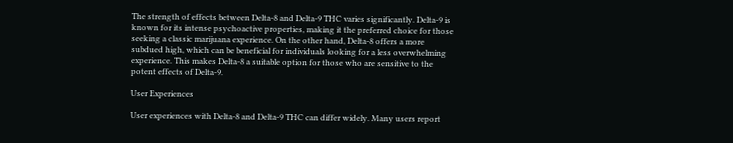The strength of effects between Delta-8 and Delta-9 THC varies significantly. Delta-9 is known for its intense psychoactive properties, making it the preferred choice for those seeking a classic marijuana experience. On the other hand, Delta-8 offers a more subdued high, which can be beneficial for individuals looking for a less overwhelming experience. This makes Delta-8 a suitable option for those who are sensitive to the potent effects of Delta-9.

User Experiences

User experiences with Delta-8 and Delta-9 THC can differ widely. Many users report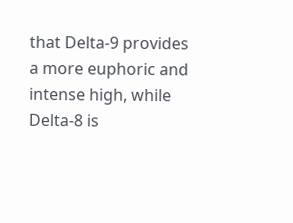that Delta-9 provides a more euphoric and intense high, while Delta-8 is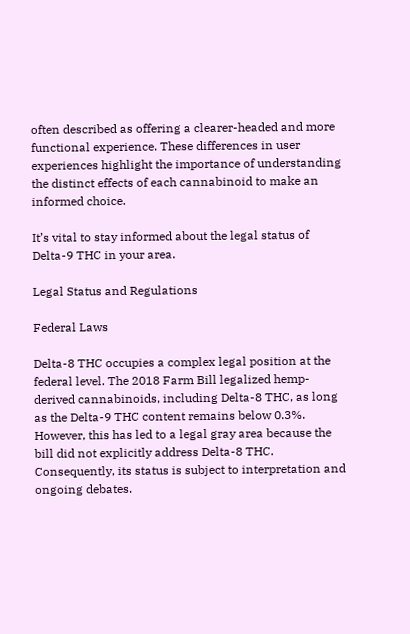often described as offering a clearer-headed and more functional experience. These differences in user experiences highlight the importance of understanding the distinct effects of each cannabinoid to make an informed choice.

It’s vital to stay informed about the legal status of Delta-9 THC in your area.

Legal Status and Regulations

Federal Laws

Delta-8 THC occupies a complex legal position at the federal level. The 2018 Farm Bill legalized hemp-derived cannabinoids, including Delta-8 THC, as long as the Delta-9 THC content remains below 0.3%. However, this has led to a legal gray area because the bill did not explicitly address Delta-8 THC. Consequently, its status is subject to interpretation and ongoing debates.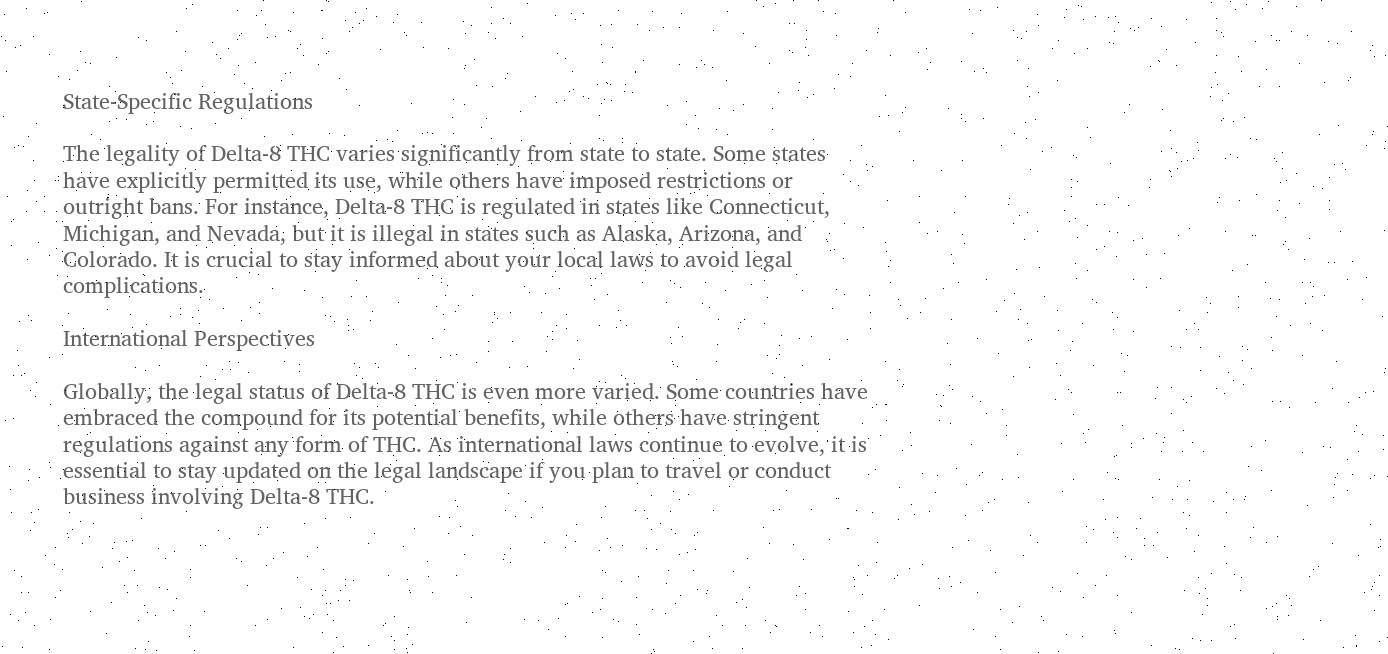State-Specific Regulations

The legality of Delta-8 THC varies significantly from state to state. Some states have explicitly permitted its use, while others have imposed restrictions or outright bans. For instance, Delta-8 THC is regulated in states like Connecticut, Michigan, and Nevada, but it is illegal in states such as Alaska, Arizona, and Colorado. It is crucial to stay informed about your local laws to avoid legal complications.

International Perspectives

Globally, the legal status of Delta-8 THC is even more varied. Some countries have embraced the compound for its potential benefits, while others have stringent regulations against any form of THC. As international laws continue to evolve, it is essential to stay updated on the legal landscape if you plan to travel or conduct business involving Delta-8 THC.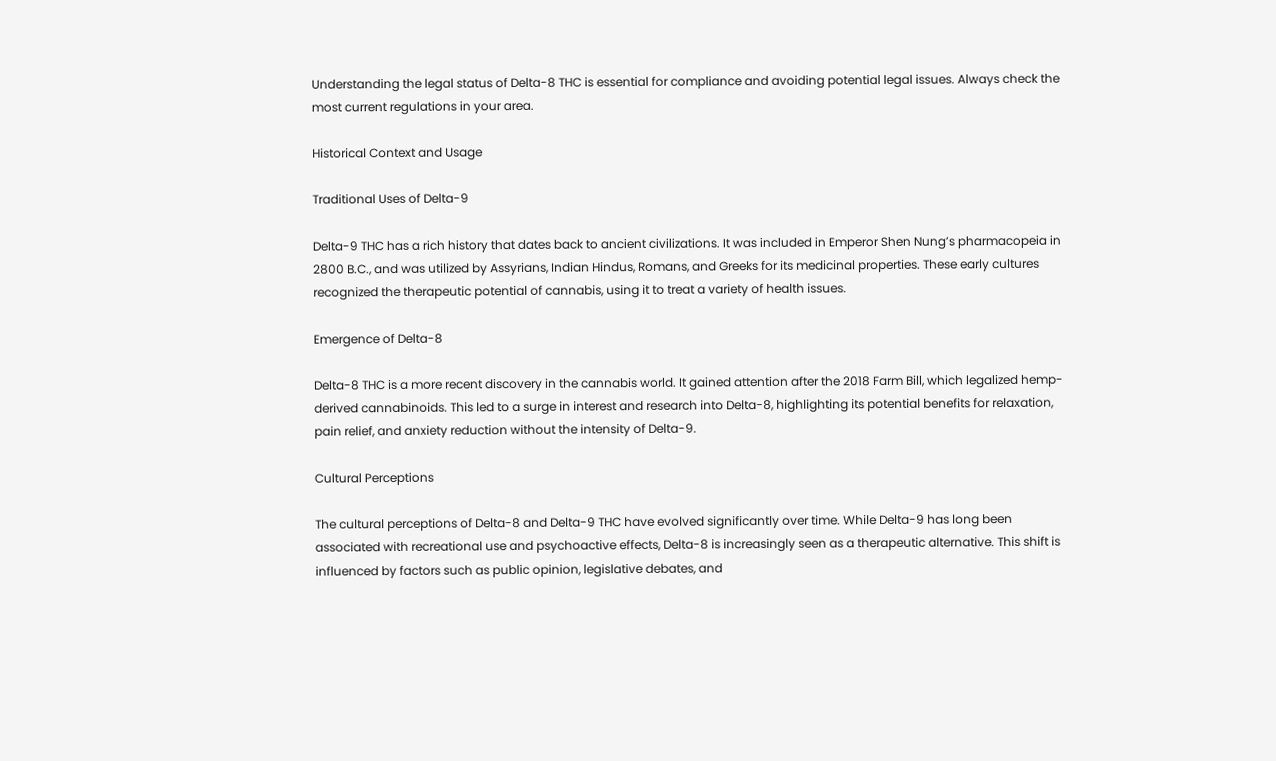Understanding the legal status of Delta-8 THC is essential for compliance and avoiding potential legal issues. Always check the most current regulations in your area.

Historical Context and Usage

Traditional Uses of Delta-9

Delta-9 THC has a rich history that dates back to ancient civilizations. It was included in Emperor Shen Nung’s pharmacopeia in 2800 B.C., and was utilized by Assyrians, Indian Hindus, Romans, and Greeks for its medicinal properties. These early cultures recognized the therapeutic potential of cannabis, using it to treat a variety of health issues.

Emergence of Delta-8

Delta-8 THC is a more recent discovery in the cannabis world. It gained attention after the 2018 Farm Bill, which legalized hemp-derived cannabinoids. This led to a surge in interest and research into Delta-8, highlighting its potential benefits for relaxation, pain relief, and anxiety reduction without the intensity of Delta-9.

Cultural Perceptions

The cultural perceptions of Delta-8 and Delta-9 THC have evolved significantly over time. While Delta-9 has long been associated with recreational use and psychoactive effects, Delta-8 is increasingly seen as a therapeutic alternative. This shift is influenced by factors such as public opinion, legislative debates, and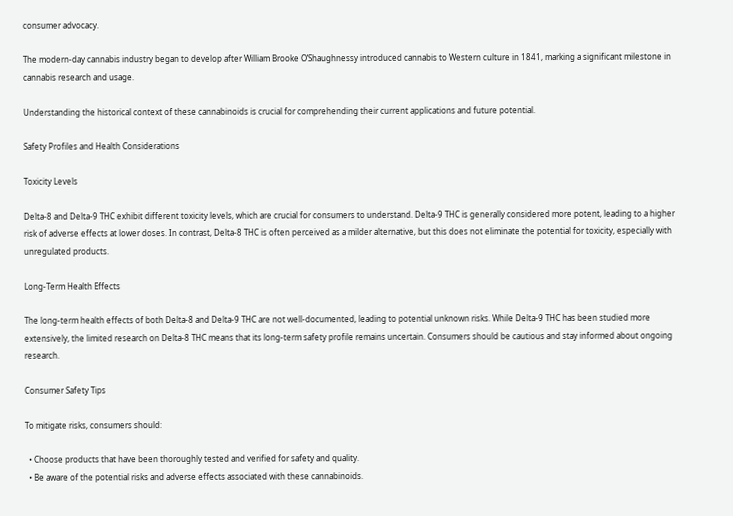consumer advocacy.

The modern-day cannabis industry began to develop after William Brooke O’Shaughnessy introduced cannabis to Western culture in 1841, marking a significant milestone in cannabis research and usage.

Understanding the historical context of these cannabinoids is crucial for comprehending their current applications and future potential.

Safety Profiles and Health Considerations

Toxicity Levels

Delta-8 and Delta-9 THC exhibit different toxicity levels, which are crucial for consumers to understand. Delta-9 THC is generally considered more potent, leading to a higher risk of adverse effects at lower doses. In contrast, Delta-8 THC is often perceived as a milder alternative, but this does not eliminate the potential for toxicity, especially with unregulated products.

Long-Term Health Effects

The long-term health effects of both Delta-8 and Delta-9 THC are not well-documented, leading to potential unknown risks. While Delta-9 THC has been studied more extensively, the limited research on Delta-8 THC means that its long-term safety profile remains uncertain. Consumers should be cautious and stay informed about ongoing research.

Consumer Safety Tips

To mitigate risks, consumers should:

  • Choose products that have been thoroughly tested and verified for safety and quality.
  • Be aware of the potential risks and adverse effects associated with these cannabinoids.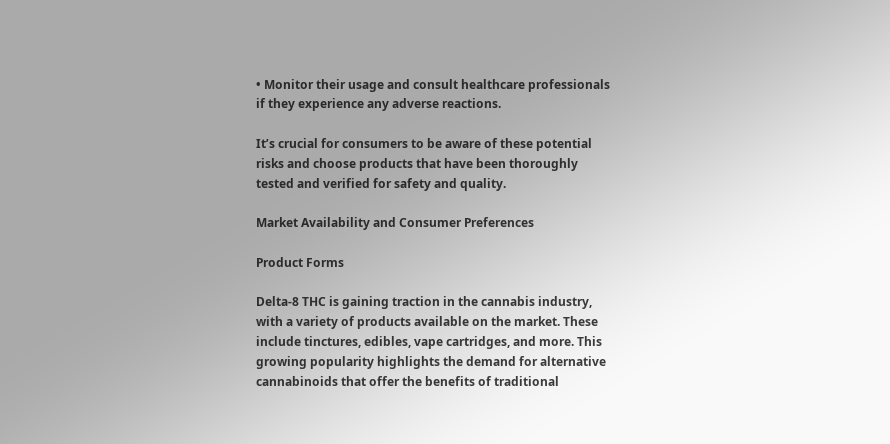• Monitor their usage and consult healthcare professionals if they experience any adverse reactions.

It’s crucial for consumers to be aware of these potential risks and choose products that have been thoroughly tested and verified for safety and quality.

Market Availability and Consumer Preferences

Product Forms

Delta-8 THC is gaining traction in the cannabis industry, with a variety of products available on the market. These include tinctures, edibles, vape cartridges, and more. This growing popularity highlights the demand for alternative cannabinoids that offer the benefits of traditional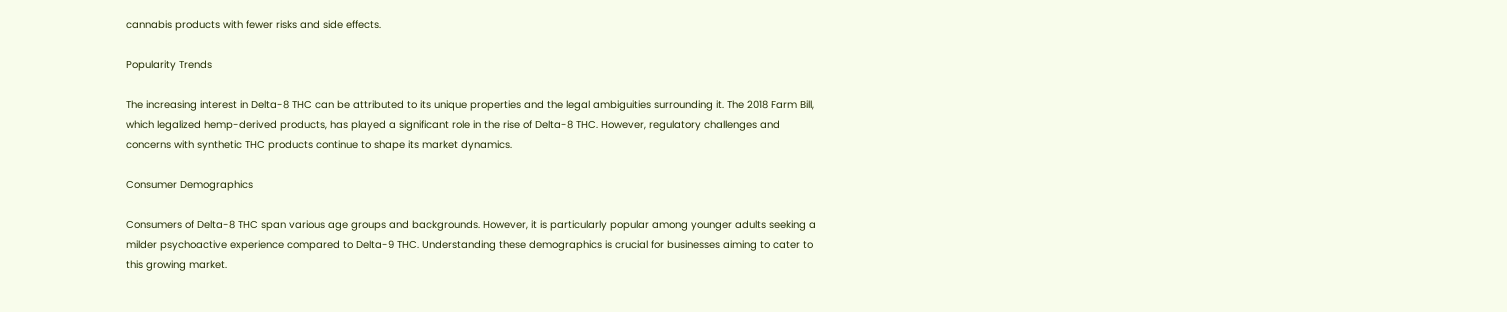cannabis products with fewer risks and side effects.

Popularity Trends

The increasing interest in Delta-8 THC can be attributed to its unique properties and the legal ambiguities surrounding it. The 2018 Farm Bill, which legalized hemp-derived products, has played a significant role in the rise of Delta-8 THC. However, regulatory challenges and concerns with synthetic THC products continue to shape its market dynamics.

Consumer Demographics

Consumers of Delta-8 THC span various age groups and backgrounds. However, it is particularly popular among younger adults seeking a milder psychoactive experience compared to Delta-9 THC. Understanding these demographics is crucial for businesses aiming to cater to this growing market.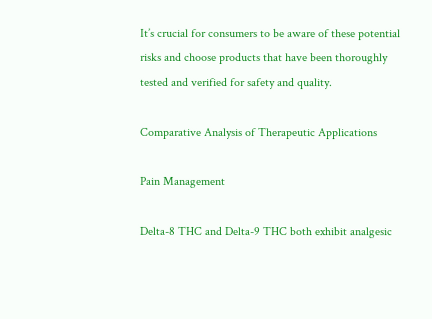It’s crucial for consumers to be aware of these potential risks and choose products that have been thoroughly tested and verified for safety and quality.

Comparative Analysis of Therapeutic Applications

Pain Management

Delta-8 THC and Delta-9 THC both exhibit analgesic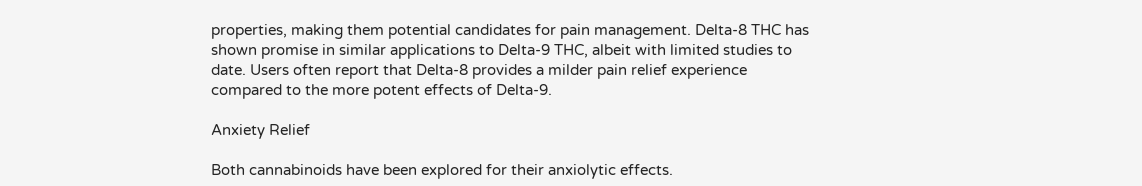properties, making them potential candidates for pain management. Delta-8 THC has shown promise in similar applications to Delta-9 THC, albeit with limited studies to date. Users often report that Delta-8 provides a milder pain relief experience compared to the more potent effects of Delta-9.

Anxiety Relief

Both cannabinoids have been explored for their anxiolytic effects.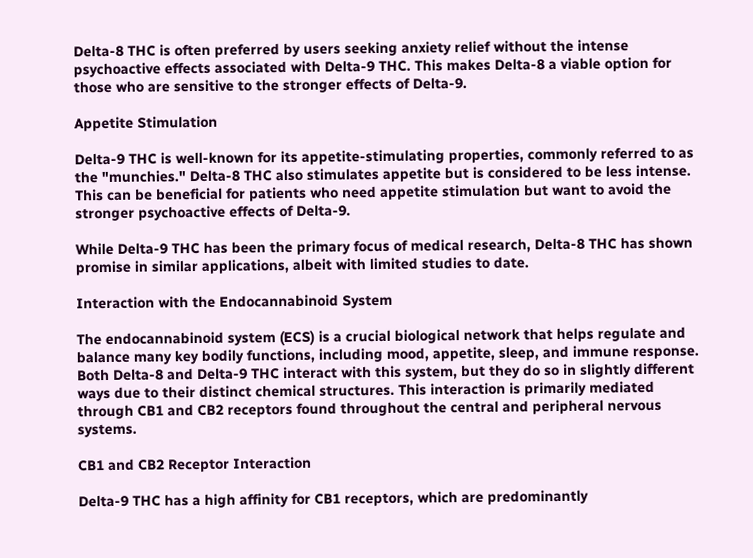Delta-8 THC is often preferred by users seeking anxiety relief without the intense psychoactive effects associated with Delta-9 THC. This makes Delta-8 a viable option for those who are sensitive to the stronger effects of Delta-9.

Appetite Stimulation

Delta-9 THC is well-known for its appetite-stimulating properties, commonly referred to as the "munchies." Delta-8 THC also stimulates appetite but is considered to be less intense. This can be beneficial for patients who need appetite stimulation but want to avoid the stronger psychoactive effects of Delta-9.

While Delta-9 THC has been the primary focus of medical research, Delta-8 THC has shown promise in similar applications, albeit with limited studies to date.

Interaction with the Endocannabinoid System

The endocannabinoid system (ECS) is a crucial biological network that helps regulate and balance many key bodily functions, including mood, appetite, sleep, and immune response. Both Delta-8 and Delta-9 THC interact with this system, but they do so in slightly different ways due to their distinct chemical structures. This interaction is primarily mediated through CB1 and CB2 receptors found throughout the central and peripheral nervous systems.

CB1 and CB2 Receptor Interaction

Delta-9 THC has a high affinity for CB1 receptors, which are predominantly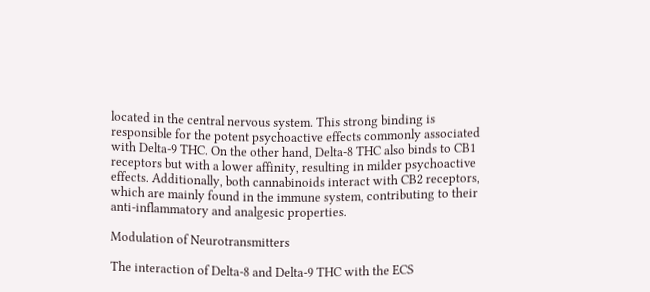located in the central nervous system. This strong binding is responsible for the potent psychoactive effects commonly associated with Delta-9 THC. On the other hand, Delta-8 THC also binds to CB1 receptors but with a lower affinity, resulting in milder psychoactive effects. Additionally, both cannabinoids interact with CB2 receptors, which are mainly found in the immune system, contributing to their anti-inflammatory and analgesic properties.

Modulation of Neurotransmitters

The interaction of Delta-8 and Delta-9 THC with the ECS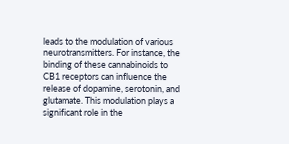leads to the modulation of various neurotransmitters. For instance, the binding of these cannabinoids to CB1 receptors can influence the release of dopamine, serotonin, and glutamate. This modulation plays a significant role in the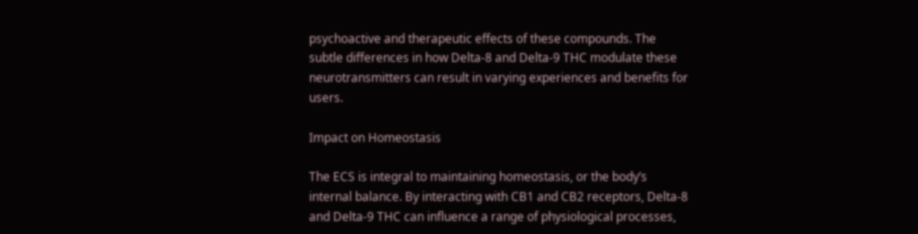psychoactive and therapeutic effects of these compounds. The subtle differences in how Delta-8 and Delta-9 THC modulate these neurotransmitters can result in varying experiences and benefits for users.

Impact on Homeostasis

The ECS is integral to maintaining homeostasis, or the body’s internal balance. By interacting with CB1 and CB2 receptors, Delta-8 and Delta-9 THC can influence a range of physiological processes,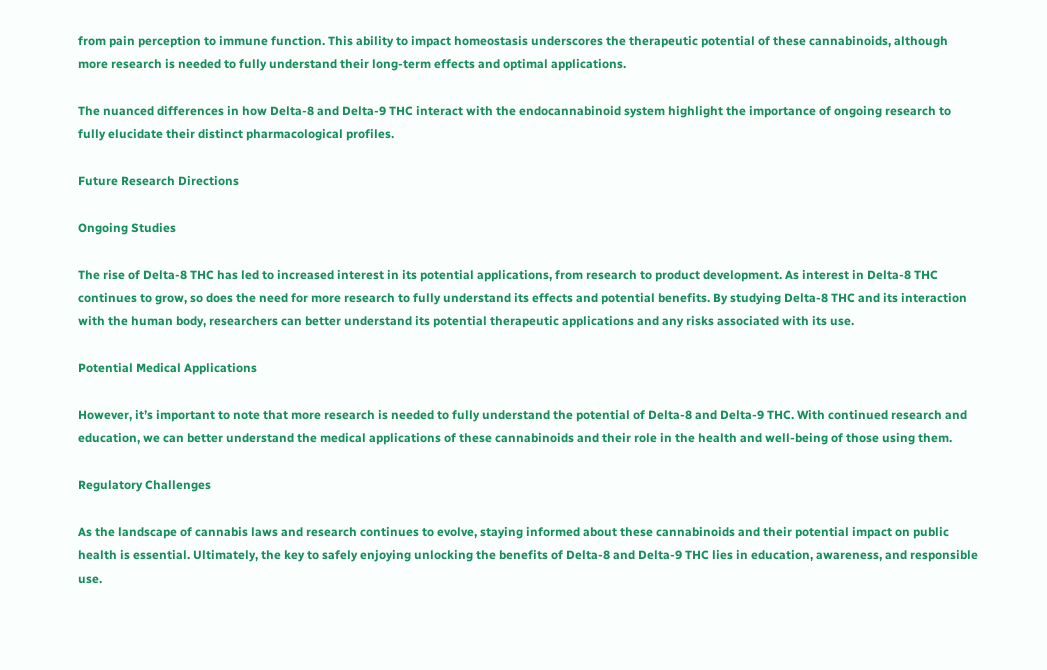from pain perception to immune function. This ability to impact homeostasis underscores the therapeutic potential of these cannabinoids, although more research is needed to fully understand their long-term effects and optimal applications.

The nuanced differences in how Delta-8 and Delta-9 THC interact with the endocannabinoid system highlight the importance of ongoing research to fully elucidate their distinct pharmacological profiles.

Future Research Directions

Ongoing Studies

The rise of Delta-8 THC has led to increased interest in its potential applications, from research to product development. As interest in Delta-8 THC continues to grow, so does the need for more research to fully understand its effects and potential benefits. By studying Delta-8 THC and its interaction with the human body, researchers can better understand its potential therapeutic applications and any risks associated with its use.

Potential Medical Applications

However, it’s important to note that more research is needed to fully understand the potential of Delta-8 and Delta-9 THC. With continued research and education, we can better understand the medical applications of these cannabinoids and their role in the health and well-being of those using them.

Regulatory Challenges

As the landscape of cannabis laws and research continues to evolve, staying informed about these cannabinoids and their potential impact on public health is essential. Ultimately, the key to safely enjoying unlocking the benefits of Delta-8 and Delta-9 THC lies in education, awareness, and responsible use.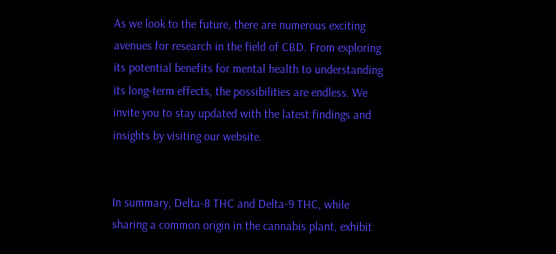As we look to the future, there are numerous exciting avenues for research in the field of CBD. From exploring its potential benefits for mental health to understanding its long-term effects, the possibilities are endless. We invite you to stay updated with the latest findings and insights by visiting our website.


In summary, Delta-8 THC and Delta-9 THC, while sharing a common origin in the cannabis plant, exhibit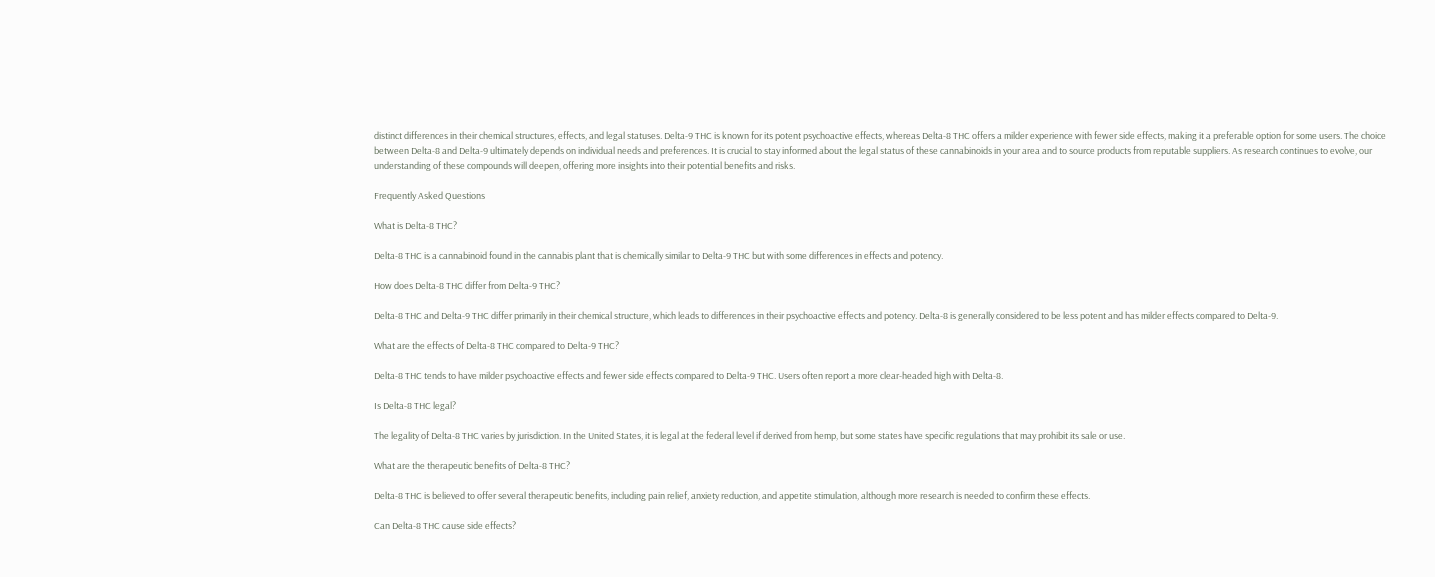distinct differences in their chemical structures, effects, and legal statuses. Delta-9 THC is known for its potent psychoactive effects, whereas Delta-8 THC offers a milder experience with fewer side effects, making it a preferable option for some users. The choice between Delta-8 and Delta-9 ultimately depends on individual needs and preferences. It is crucial to stay informed about the legal status of these cannabinoids in your area and to source products from reputable suppliers. As research continues to evolve, our understanding of these compounds will deepen, offering more insights into their potential benefits and risks.

Frequently Asked Questions

What is Delta-8 THC?

Delta-8 THC is a cannabinoid found in the cannabis plant that is chemically similar to Delta-9 THC but with some differences in effects and potency.

How does Delta-8 THC differ from Delta-9 THC?

Delta-8 THC and Delta-9 THC differ primarily in their chemical structure, which leads to differences in their psychoactive effects and potency. Delta-8 is generally considered to be less potent and has milder effects compared to Delta-9.

What are the effects of Delta-8 THC compared to Delta-9 THC?

Delta-8 THC tends to have milder psychoactive effects and fewer side effects compared to Delta-9 THC. Users often report a more clear-headed high with Delta-8.

Is Delta-8 THC legal?

The legality of Delta-8 THC varies by jurisdiction. In the United States, it is legal at the federal level if derived from hemp, but some states have specific regulations that may prohibit its sale or use.

What are the therapeutic benefits of Delta-8 THC?

Delta-8 THC is believed to offer several therapeutic benefits, including pain relief, anxiety reduction, and appetite stimulation, although more research is needed to confirm these effects.

Can Delta-8 THC cause side effects?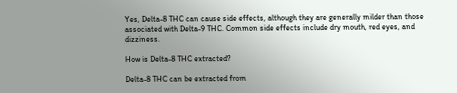Yes, Delta-8 THC can cause side effects, although they are generally milder than those associated with Delta-9 THC. Common side effects include dry mouth, red eyes, and dizziness.

How is Delta-8 THC extracted?

Delta-8 THC can be extracted from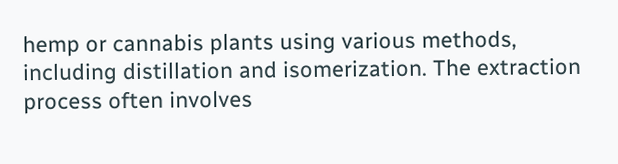hemp or cannabis plants using various methods, including distillation and isomerization. The extraction process often involves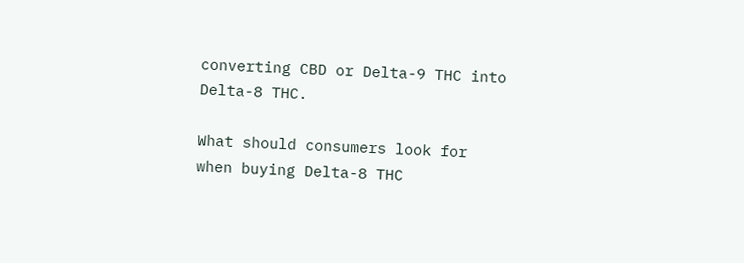converting CBD or Delta-9 THC into Delta-8 THC.

What should consumers look for when buying Delta-8 THC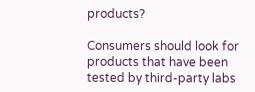products?

Consumers should look for products that have been tested by third-party labs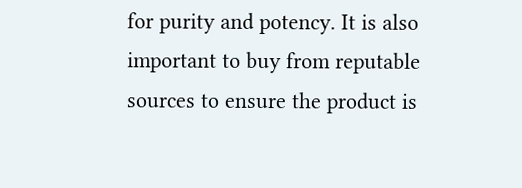for purity and potency. It is also important to buy from reputable sources to ensure the product is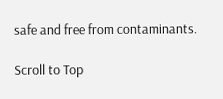safe and free from contaminants.

Scroll to Top